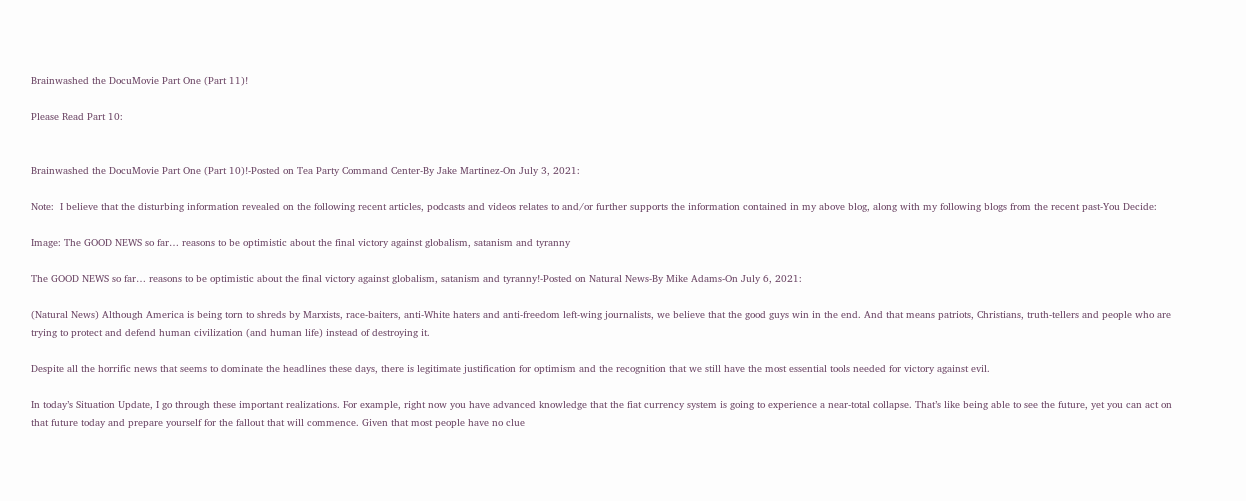Brainwashed the DocuMovie Part One (Part 11)!

Please Read Part 10:


Brainwashed the DocuMovie Part One (Part 10)!-Posted on Tea Party Command Center-By Jake Martinez-On July 3, 2021:

Note:  I believe that the disturbing information revealed on the following recent articles, podcasts and videos relates to and/or further supports the information contained in my above blog, along with my following blogs from the recent past-You Decide:

Image: The GOOD NEWS so far… reasons to be optimistic about the final victory against globalism, satanism and tyranny

The GOOD NEWS so far… reasons to be optimistic about the final victory against globalism, satanism and tyranny!-Posted on Natural News-By Mike Adams-On July 6, 2021:

(Natural News) Although America is being torn to shreds by Marxists, race-baiters, anti-White haters and anti-freedom left-wing journalists, we believe that the good guys win in the end. And that means patriots, Christians, truth-tellers and people who are trying to protect and defend human civilization (and human life) instead of destroying it.

Despite all the horrific news that seems to dominate the headlines these days, there is legitimate justification for optimism and the recognition that we still have the most essential tools needed for victory against evil.

In today’s Situation Update, I go through these important realizations. For example, right now you have advanced knowledge that the fiat currency system is going to experience a near-total collapse. That’s like being able to see the future, yet you can act on that future today and prepare yourself for the fallout that will commence. Given that most people have no clue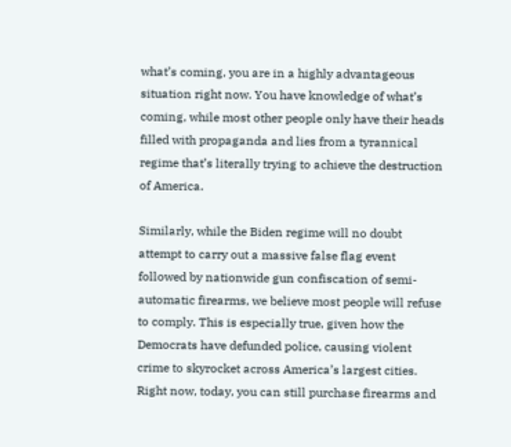what’s coming, you are in a highly advantageous situation right now. You have knowledge of what’s coming, while most other people only have their heads filled with propaganda and lies from a tyrannical regime that’s literally trying to achieve the destruction of America.

Similarly, while the Biden regime will no doubt attempt to carry out a massive false flag event followed by nationwide gun confiscation of semi-automatic firearms, we believe most people will refuse to comply. This is especially true, given how the Democrats have defunded police, causing violent crime to skyrocket across America’s largest cities. Right now, today, you can still purchase firearms and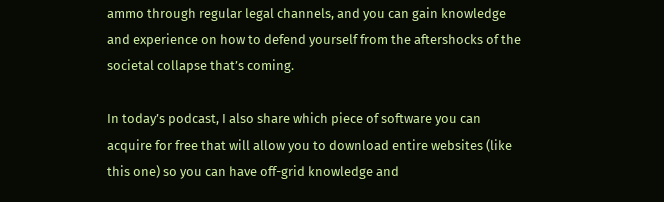ammo through regular legal channels, and you can gain knowledge and experience on how to defend yourself from the aftershocks of the societal collapse that’s coming.

In today’s podcast, I also share which piece of software you can acquire for free that will allow you to download entire websites (like this one) so you can have off-grid knowledge and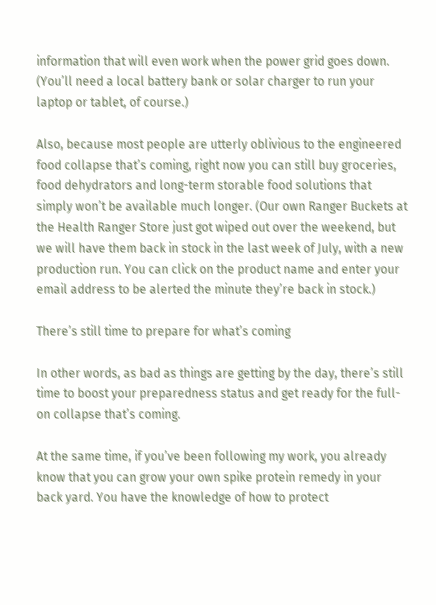information that will even work when the power grid goes down. (You’ll need a local battery bank or solar charger to run your laptop or tablet, of course.)

Also, because most people are utterly oblivious to the engineered food collapse that’s coming, right now you can still buy groceries, food dehydrators and long-term storable food solutions that simply won’t be available much longer. (Our own Ranger Buckets at the Health Ranger Store just got wiped out over the weekend, but we will have them back in stock in the last week of July, with a new production run. You can click on the product name and enter your email address to be alerted the minute they’re back in stock.)

There’s still time to prepare for what’s coming

In other words, as bad as things are getting by the day, there’s still time to boost your preparedness status and get ready for the full-on collapse that’s coming.

At the same time, if you’ve been following my work, you already know that you can grow your own spike protein remedy in your back yard. You have the knowledge of how to protect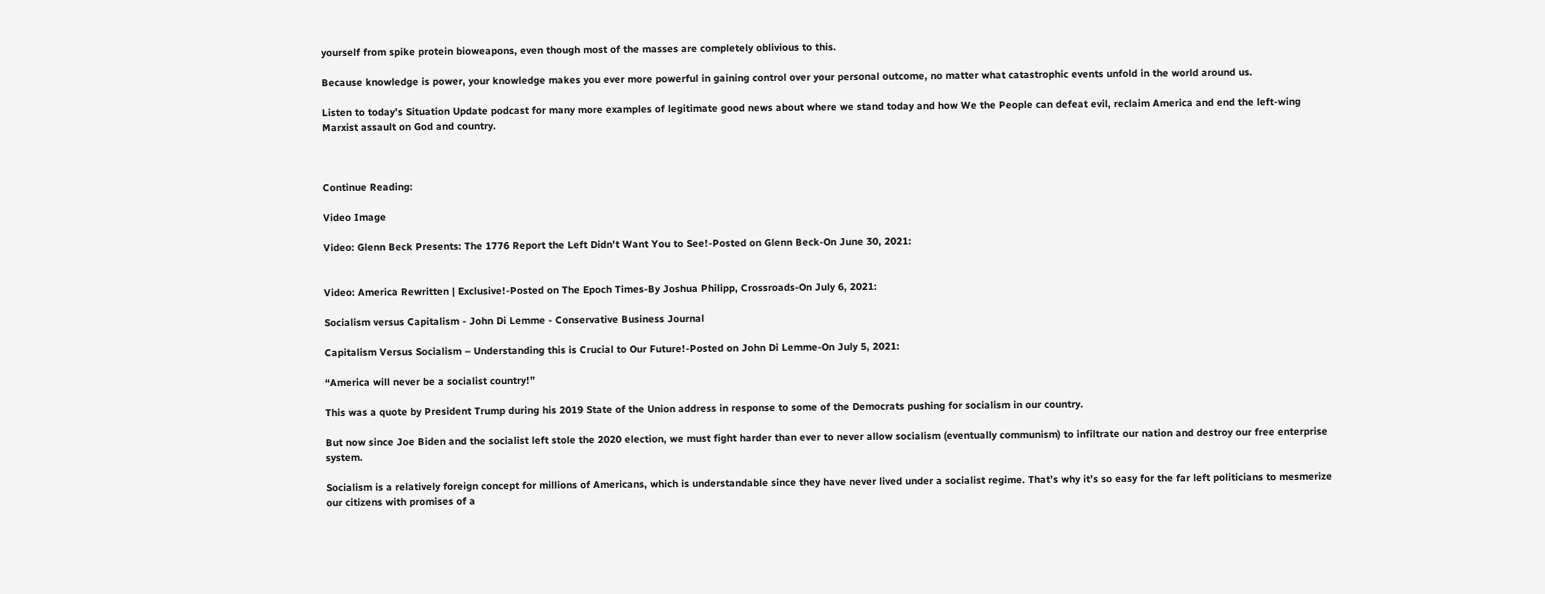yourself from spike protein bioweapons, even though most of the masses are completely oblivious to this.

Because knowledge is power, your knowledge makes you ever more powerful in gaining control over your personal outcome, no matter what catastrophic events unfold in the world around us.

Listen to today’s Situation Update podcast for many more examples of legitimate good news about where we stand today and how We the People can defeat evil, reclaim America and end the left-wing Marxist assault on God and country.



Continue Reading:

Video Image

Video: Glenn Beck Presents: The 1776 Report the Left Didn't Want You to See!-Posted on Glenn Beck-On June 30, 2021:


Video: America Rewritten | Exclusive!-Posted on The Epoch Times-By Joshua Philipp, Crossroads-On July 6, 2021:

Socialism versus Capitalism - John Di Lemme - Conservative Business Journal

Capitalism Versus Socialism – Understanding this is Crucial to Our Future!-Posted on John Di Lemme-On July 5, 2021:

“America will never be a socialist country!”

This was a quote by President Trump during his 2019 State of the Union address in response to some of the Democrats pushing for socialism in our country.

But now since Joe Biden and the socialist left stole the 2020 election, we must fight harder than ever to never allow socialism (eventually communism) to infiltrate our nation and destroy our free enterprise system.

Socialism is a relatively foreign concept for millions of Americans, which is understandable since they have never lived under a socialist regime. That’s why it’s so easy for the far left politicians to mesmerize our citizens with promises of a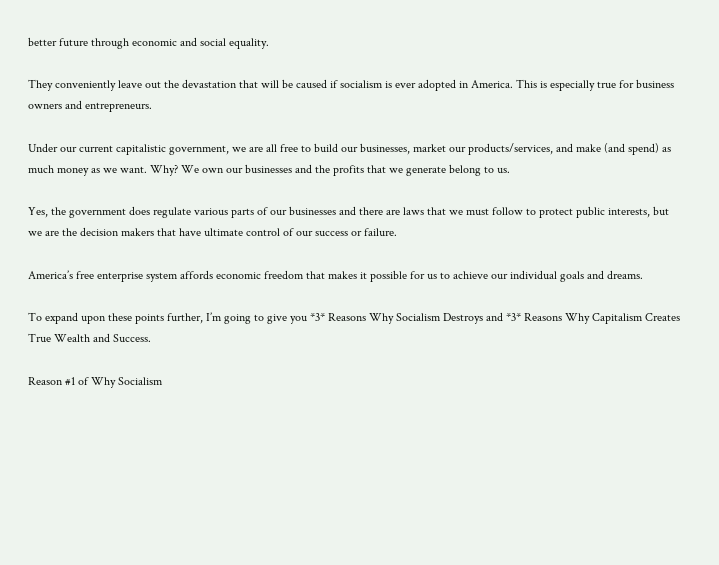better future through economic and social equality.

They conveniently leave out the devastation that will be caused if socialism is ever adopted in America. This is especially true for business owners and entrepreneurs.

Under our current capitalistic government, we are all free to build our businesses, market our products/services, and make (and spend) as much money as we want. Why? We own our businesses and the profits that we generate belong to us.

Yes, the government does regulate various parts of our businesses and there are laws that we must follow to protect public interests, but we are the decision makers that have ultimate control of our success or failure.

America’s free enterprise system affords economic freedom that makes it possible for us to achieve our individual goals and dreams.

To expand upon these points further, I’m going to give you *3* Reasons Why Socialism Destroys and *3* Reasons Why Capitalism Creates True Wealth and Success.

Reason #1 of Why Socialism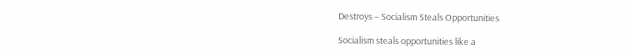Destroys – Socialism Steals Opportunities

Socialism steals opportunities like a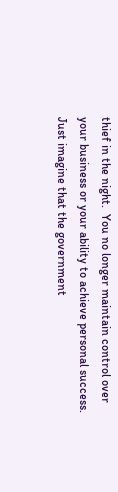thief in the night.  You no longer maintain control over your business or your ability to achieve personal success.  Just imagine that the government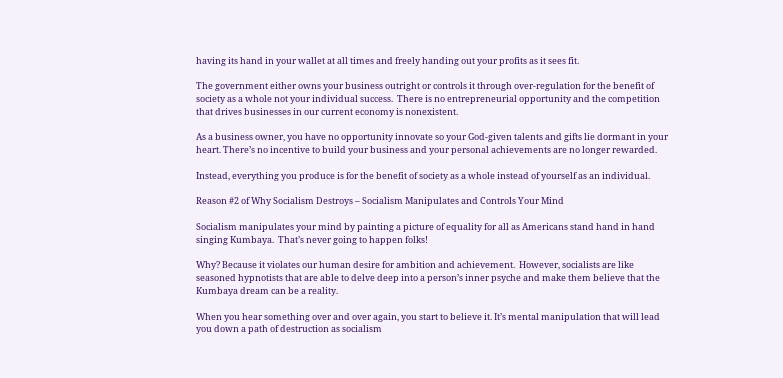having its hand in your wallet at all times and freely handing out your profits as it sees fit.

The government either owns your business outright or controls it through over-regulation for the benefit of society as a whole not your individual success.  There is no entrepreneurial opportunity and the competition that drives businesses in our current economy is nonexistent.

As a business owner, you have no opportunity innovate so your God-given talents and gifts lie dormant in your heart. There’s no incentive to build your business and your personal achievements are no longer rewarded.

Instead, everything you produce is for the benefit of society as a whole instead of yourself as an individual.

Reason #2 of Why Socialism Destroys – Socialism Manipulates and Controls Your Mind

Socialism manipulates your mind by painting a picture of equality for all as Americans stand hand in hand singing Kumbaya.  That’s never going to happen folks!

Why? Because it violates our human desire for ambition and achievement.  However, socialists are like seasoned hypnotists that are able to delve deep into a person’s inner psyche and make them believe that the Kumbaya dream can be a reality.

When you hear something over and over again, you start to believe it. It’s mental manipulation that will lead you down a path of destruction as socialism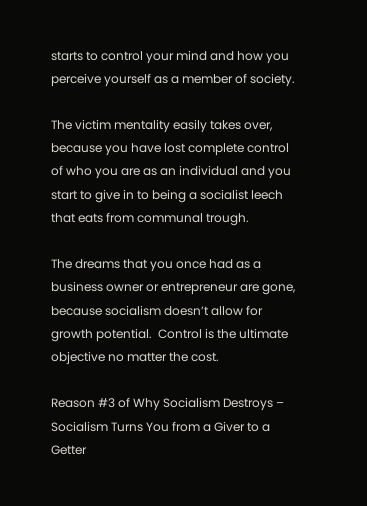starts to control your mind and how you perceive yourself as a member of society.

The victim mentality easily takes over, because you have lost complete control of who you are as an individual and you start to give in to being a socialist leech that eats from communal trough.

The dreams that you once had as a business owner or entrepreneur are gone, because socialism doesn’t allow for growth potential.  Control is the ultimate objective no matter the cost.

Reason #3 of Why Socialism Destroys – Socialism Turns You from a Giver to a Getter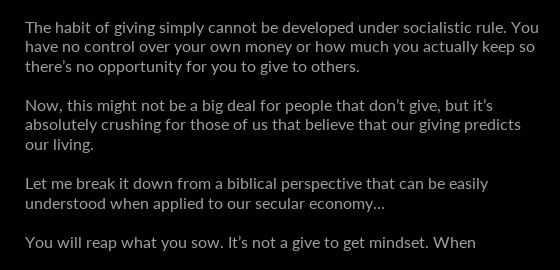The habit of giving simply cannot be developed under socialistic rule. You have no control over your own money or how much you actually keep so there’s no opportunity for you to give to others.

Now, this might not be a big deal for people that don’t give, but it’s absolutely crushing for those of us that believe that our giving predicts our living.

Let me break it down from a biblical perspective that can be easily understood when applied to our secular economy…

You will reap what you sow. It’s not a give to get mindset. When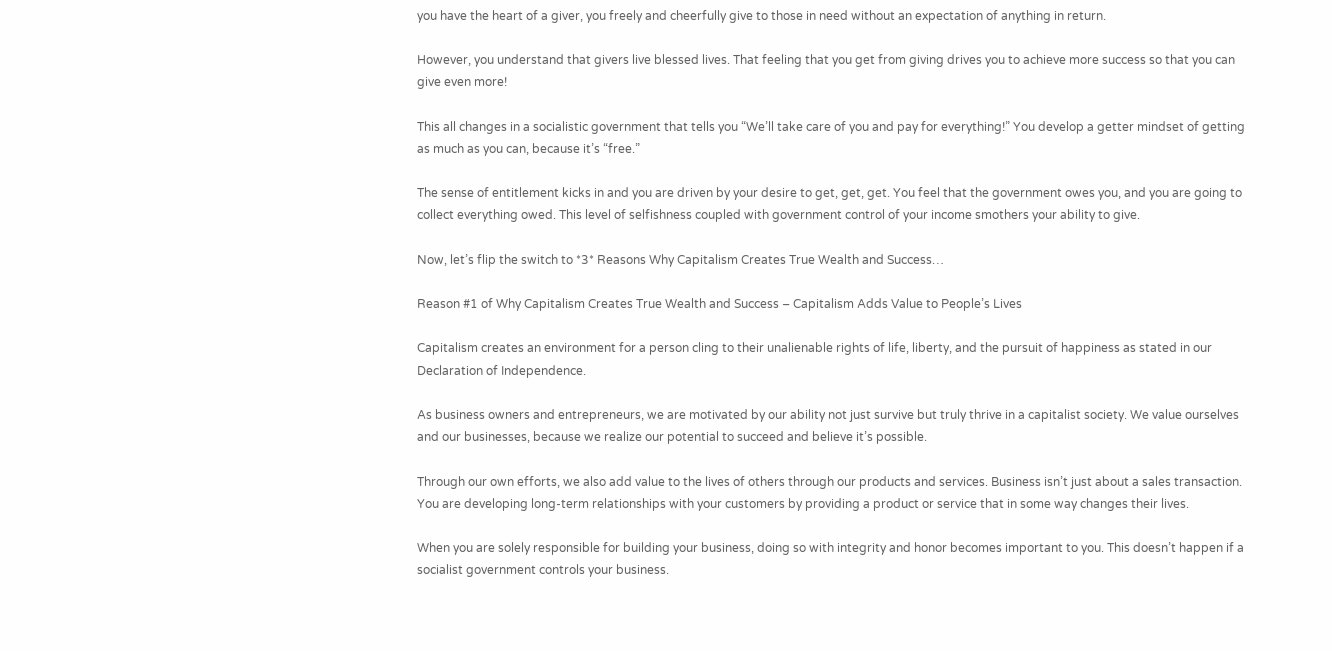you have the heart of a giver, you freely and cheerfully give to those in need without an expectation of anything in return.

However, you understand that givers live blessed lives. That feeling that you get from giving drives you to achieve more success so that you can give even more!

This all changes in a socialistic government that tells you “We’ll take care of you and pay for everything!” You develop a getter mindset of getting as much as you can, because it’s “free.”

The sense of entitlement kicks in and you are driven by your desire to get, get, get. You feel that the government owes you, and you are going to collect everything owed. This level of selfishness coupled with government control of your income smothers your ability to give.

Now, let’s flip the switch to *3* Reasons Why Capitalism Creates True Wealth and Success…

Reason #1 of Why Capitalism Creates True Wealth and Success – Capitalism Adds Value to People’s Lives

Capitalism creates an environment for a person cling to their unalienable rights of life, liberty, and the pursuit of happiness as stated in our Declaration of Independence.

As business owners and entrepreneurs, we are motivated by our ability not just survive but truly thrive in a capitalist society. We value ourselves and our businesses, because we realize our potential to succeed and believe it’s possible.

Through our own efforts, we also add value to the lives of others through our products and services. Business isn’t just about a sales transaction. You are developing long-term relationships with your customers by providing a product or service that in some way changes their lives.

When you are solely responsible for building your business, doing so with integrity and honor becomes important to you. This doesn’t happen if a socialist government controls your business.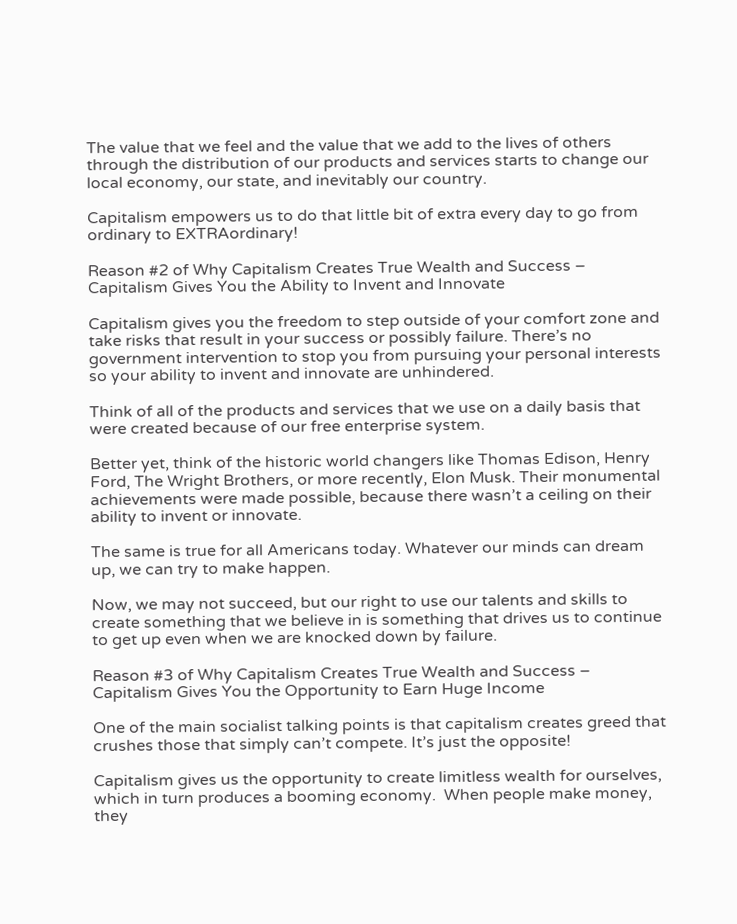The value that we feel and the value that we add to the lives of others through the distribution of our products and services starts to change our local economy, our state, and inevitably our country.

Capitalism empowers us to do that little bit of extra every day to go from ordinary to EXTRAordinary!

Reason #2 of Why Capitalism Creates True Wealth and Success – Capitalism Gives You the Ability to Invent and Innovate

Capitalism gives you the freedom to step outside of your comfort zone and take risks that result in your success or possibly failure. There’s no government intervention to stop you from pursuing your personal interests so your ability to invent and innovate are unhindered.

Think of all of the products and services that we use on a daily basis that were created because of our free enterprise system.

Better yet, think of the historic world changers like Thomas Edison, Henry Ford, The Wright Brothers, or more recently, Elon Musk. Their monumental achievements were made possible, because there wasn’t a ceiling on their ability to invent or innovate.

The same is true for all Americans today. Whatever our minds can dream up, we can try to make happen.

Now, we may not succeed, but our right to use our talents and skills to create something that we believe in is something that drives us to continue to get up even when we are knocked down by failure.

Reason #3 of Why Capitalism Creates True Wealth and Success – Capitalism Gives You the Opportunity to Earn Huge Income

One of the main socialist talking points is that capitalism creates greed that crushes those that simply can’t compete. It’s just the opposite!

Capitalism gives us the opportunity to create limitless wealth for ourselves, which in turn produces a booming economy.  When people make money, they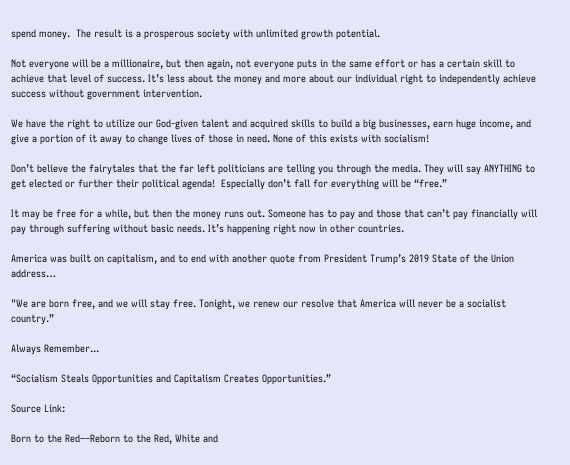spend money.  The result is a prosperous society with unlimited growth potential.

Not everyone will be a millionaire, but then again, not everyone puts in the same effort or has a certain skill to achieve that level of success. It’s less about the money and more about our individual right to independently achieve success without government intervention.

We have the right to utilize our God-given talent and acquired skills to build a big businesses, earn huge income, and give a portion of it away to change lives of those in need. None of this exists with socialism!

Don’t believe the fairytales that the far left politicians are telling you through the media. They will say ANYTHING to get elected or further their political agenda!  Especially don’t fall for everything will be “free.”

It may be free for a while, but then the money runs out. Someone has to pay and those that can’t pay financially will pay through suffering without basic needs. It’s happening right now in other countries.

America was built on capitalism, and to end with another quote from President Trump’s 2019 State of the Union address…

"We are born free, and we will stay free. Tonight, we renew our resolve that America will never be a socialist country.”

Always Remember...

“Socialism Steals Opportunities and Capitalism Creates Opportunities.”

Source Link:

Born to the Red––Reborn to the Red, White and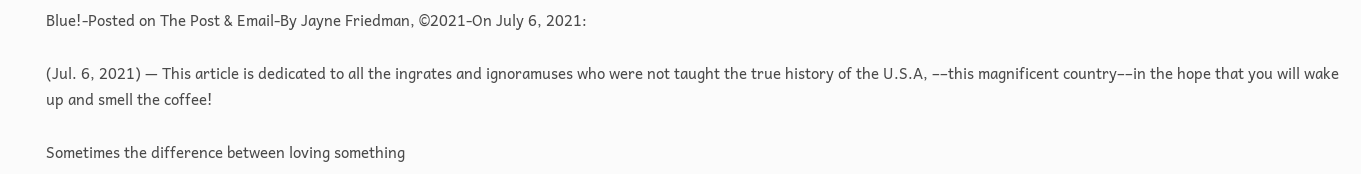Blue!-Posted on The Post & Email-By Jayne Friedman, ©2021-On July 6, 2021:

(Jul. 6, 2021) — This article is dedicated to all the ingrates and ignoramuses who were not taught the true history of the U.S.A, ––this magnificent country––in the hope that you will wake up and smell the coffee!

Sometimes the difference between loving something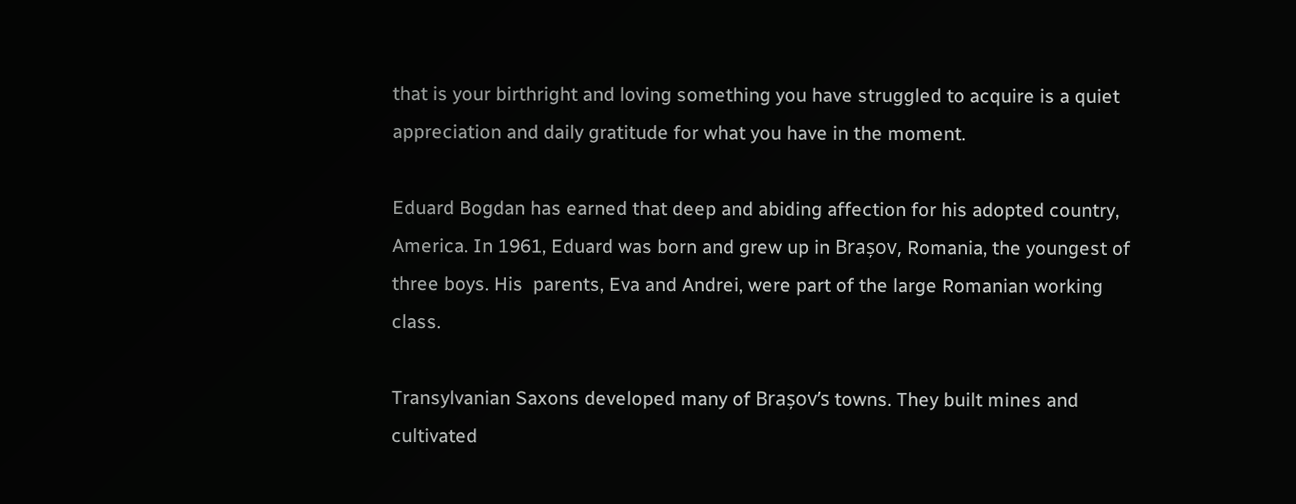that is your birthright and loving something you have struggled to acquire is a quiet appreciation and daily gratitude for what you have in the moment.

Eduard Bogdan has earned that deep and abiding affection for his adopted country, America. In 1961, Eduard was born and grew up in Brașov, Romania, the youngest of three boys. His  parents, Eva and Andrei, were part of the large Romanian working class.

Transylvanian Saxons developed many of Brașov’s towns. They built mines and cultivated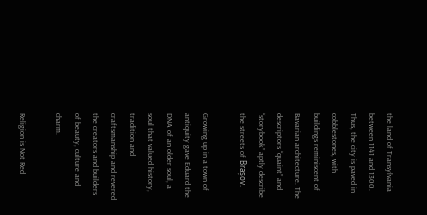the land of Transylvania between 1141 and 1300. Thus, the city is paved in cobblestones, with buildings reminiscent of Bavarian architecture. The descriptors “quaint” and “storybook” aptly describe the streets of Brașov.

Growing up in a town of antiquity gave Eduard the DNA of an older soul, a soul that valued history, tradition and craftsmanship and revered the creators and builders of beauty, culture and charm.

Religion is Not Red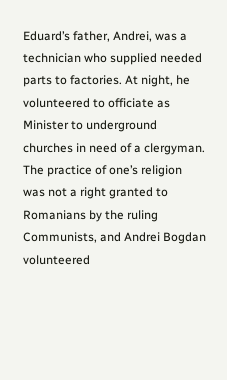Eduard’s father, Andrei, was a technician who supplied needed parts to factories. At night, he volunteered to officiate as Minister to underground churches in need of a clergyman. The practice of one’s religion was not a right granted to Romanians by the ruling Communists, and Andrei Bogdan volunteered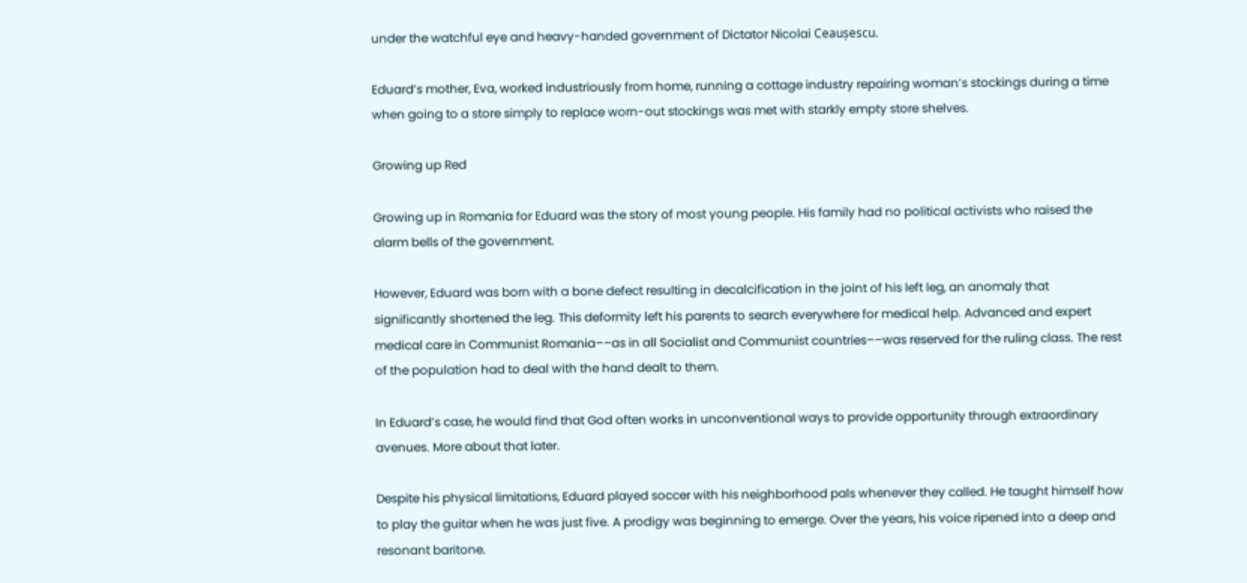under the watchful eye and heavy-handed government of Dictator Nicolai Ceaușescu.

Eduard’s mother, Eva, worked industriously from home, running a cottage industry repairing woman’s stockings during a time when going to a store simply to replace worn-out stockings was met with starkly empty store shelves.

Growing up Red

Growing up in Romania for Eduard was the story of most young people. His family had no political activists who raised the alarm bells of the government.

However, Eduard was born with a bone defect resulting in decalcification in the joint of his left leg, an anomaly that significantly shortened the leg. This deformity left his parents to search everywhere for medical help. Advanced and expert medical care in Communist Romania––as in all Socialist and Communist countries––was reserved for the ruling class. The rest of the population had to deal with the hand dealt to them.

In Eduard’s case, he would find that God often works in unconventional ways to provide opportunity through extraordinary avenues. More about that later.

Despite his physical limitations, Eduard played soccer with his neighborhood pals whenever they called. He taught himself how to play the guitar when he was just five. A prodigy was beginning to emerge. Over the years, his voice ripened into a deep and resonant baritone.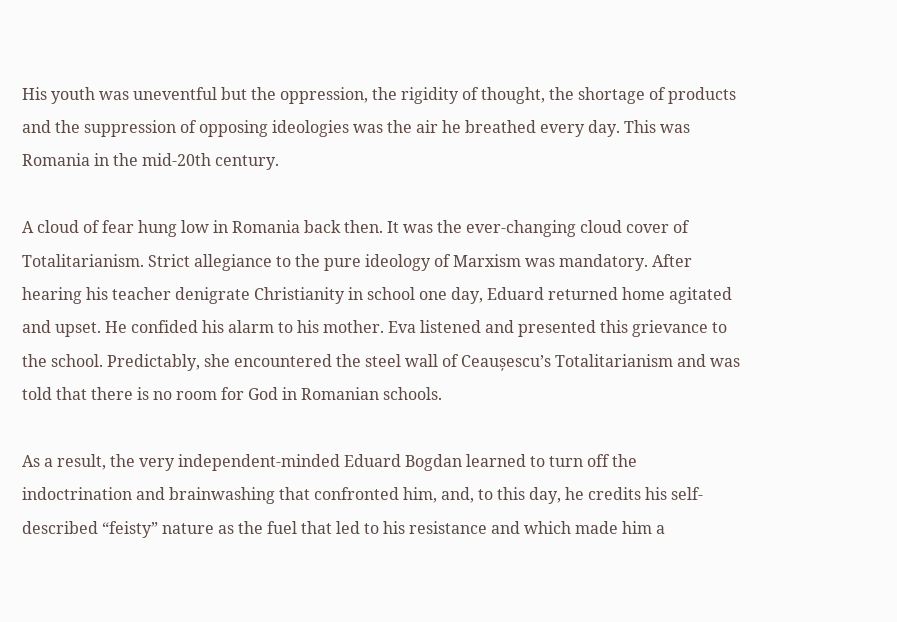His youth was uneventful but the oppression, the rigidity of thought, the shortage of products and the suppression of opposing ideologies was the air he breathed every day. This was Romania in the mid-20th century.

A cloud of fear hung low in Romania back then. It was the ever-changing cloud cover of Totalitarianism. Strict allegiance to the pure ideology of Marxism was mandatory. After hearing his teacher denigrate Christianity in school one day, Eduard returned home agitated and upset. He confided his alarm to his mother. Eva listened and presented this grievance to the school. Predictably, she encountered the steel wall of Ceaușescu’s Totalitarianism and was told that there is no room for God in Romanian schools.

As a result, the very independent-minded Eduard Bogdan learned to turn off the indoctrination and brainwashing that confronted him, and, to this day, he credits his self-described “feisty” nature as the fuel that led to his resistance and which made him a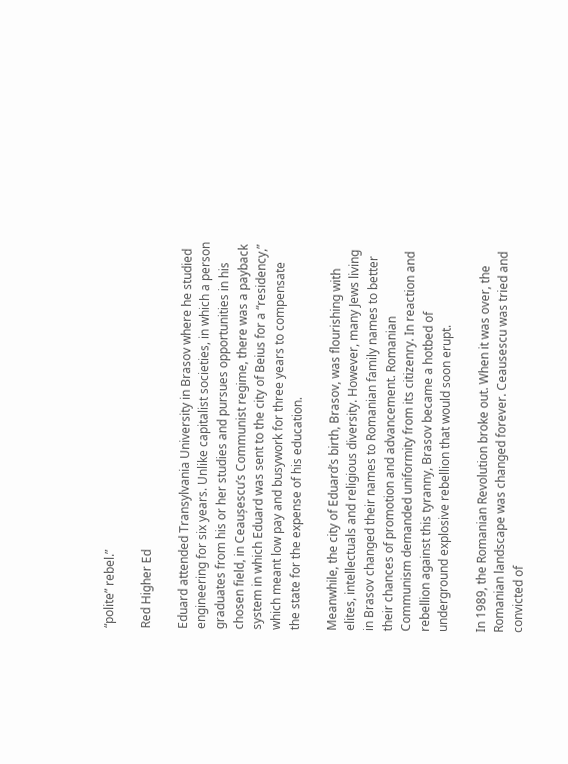“polite” rebel.”

Red Higher Ed

Eduard attended Transylvania University in Brasov where he studied engineering for six years. Unlike capitalist societies, in which a person graduates from his or her studies and pursues opportunities in his chosen field, in Ceaușescu’s Communist regime, there was a payback system in which Eduard was sent to the city of Beius for a “residency,” which meant low pay and busywork for three years to compensate the state for the expense of his education.

Meanwhile, the city of Eduard’s birth, Brasov, was flourishing with elites, intellectuals and religious diversity. However, many Jews living in Brasov changed their names to Romanian family names to better their chances of promotion and advancement. Romanian Communism demanded uniformity from its citizenry. In reaction and rebellion against this tyranny, Brasov became a hotbed of underground explosive rebellion that would soon erupt.

In 1989, the Romanian Revolution broke out. When it was over, the Romanian landscape was changed forever. Ceausescu was tried and convicted of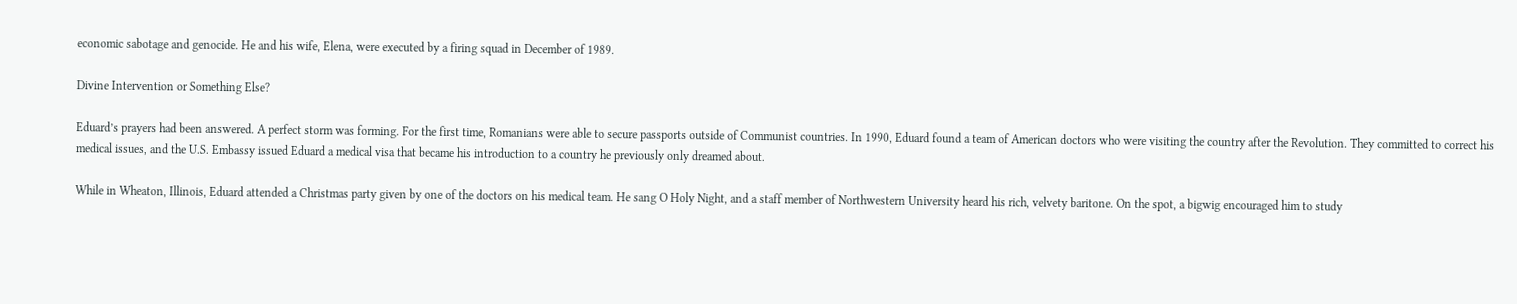economic sabotage and genocide. He and his wife, Elena, were executed by a firing squad in December of 1989.

Divine Intervention or Something Else?

Eduard’s prayers had been answered. A perfect storm was forming. For the first time, Romanians were able to secure passports outside of Communist countries. In 1990, Eduard found a team of American doctors who were visiting the country after the Revolution. They committed to correct his medical issues, and the U.S. Embassy issued Eduard a medical visa that became his introduction to a country he previously only dreamed about.

While in Wheaton, Illinois, Eduard attended a Christmas party given by one of the doctors on his medical team. He sang O Holy Night, and a staff member of Northwestern University heard his rich, velvety baritone. On the spot, a bigwig encouraged him to study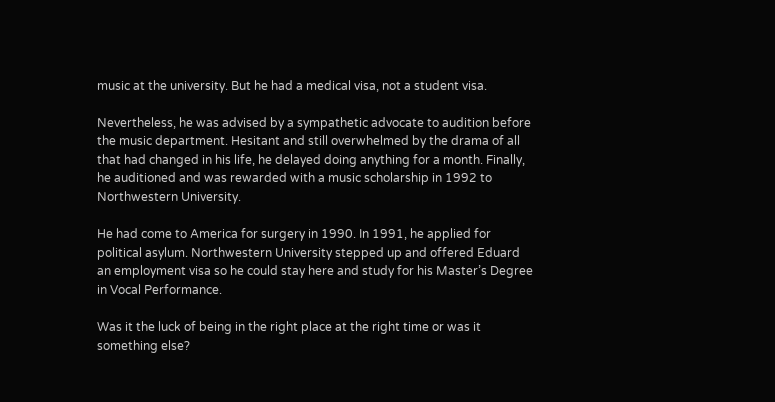music at the university. But he had a medical visa, not a student visa.

Nevertheless, he was advised by a sympathetic advocate to audition before the music department. Hesitant and still overwhelmed by the drama of all that had changed in his life, he delayed doing anything for a month. Finally, he auditioned and was rewarded with a music scholarship in 1992 to Northwestern University.

He had come to America for surgery in 1990. In 1991, he applied for political asylum. Northwestern University stepped up and offered Eduard an employment visa so he could stay here and study for his Master’s Degree in Vocal Performance.

Was it the luck of being in the right place at the right time or was it something else?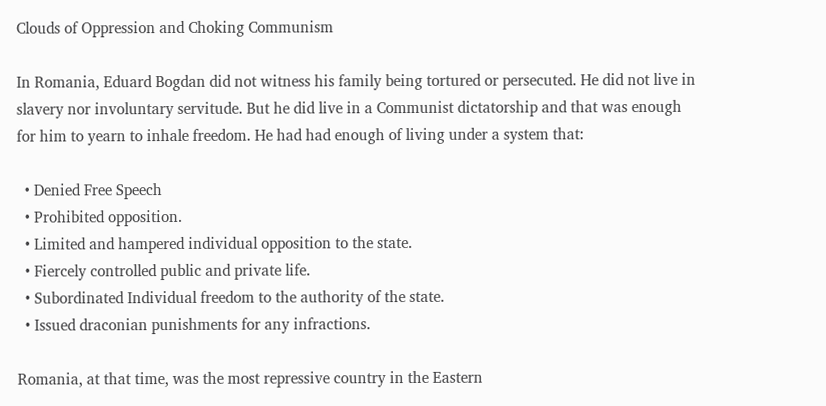Clouds of Oppression and Choking Communism

In Romania, Eduard Bogdan did not witness his family being tortured or persecuted. He did not live in slavery nor involuntary servitude. But he did live in a Communist dictatorship and that was enough for him to yearn to inhale freedom. He had had enough of living under a system that:

  • Denied Free Speech
  • Prohibited opposition.
  • Limited and hampered individual opposition to the state.
  • Fiercely controlled public and private life.
  • Subordinated Individual freedom to the authority of the state.
  • Issued draconian punishments for any infractions.

Romania, at that time, was the most repressive country in the Eastern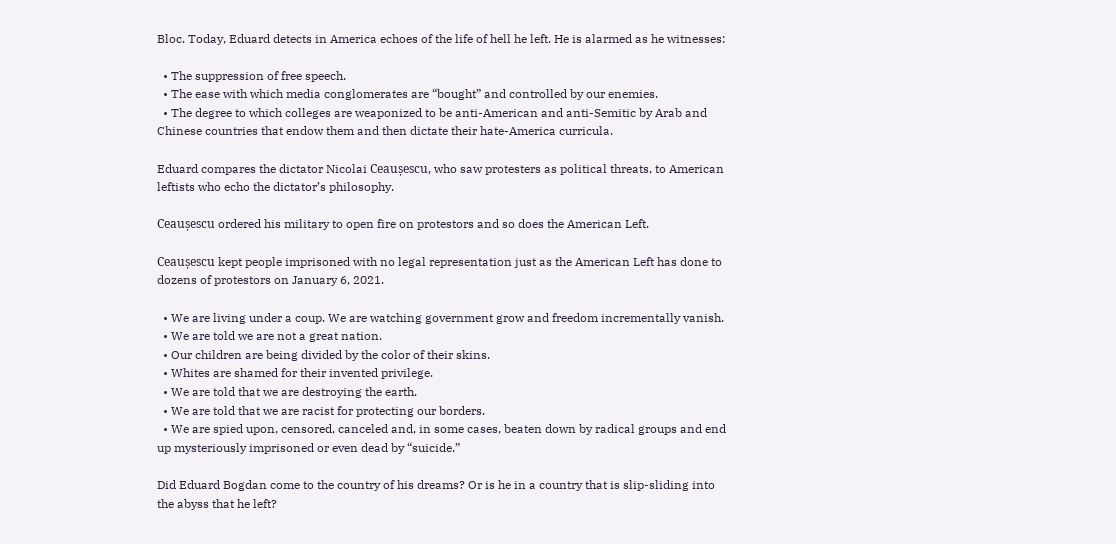Bloc. Today, Eduard detects in America echoes of the life of hell he left. He is alarmed as he witnesses:

  • The suppression of free speech.
  • The ease with which media conglomerates are “bought” and controlled by our enemies.
  • The degree to which colleges are weaponized to be anti-American and anti-Semitic by Arab and Chinese countries that endow them and then dictate their hate-America curricula.

Eduard compares the dictator Nicolai Ceaușescu, who saw protesters as political threats, to American leftists who echo the dictator’s philosophy.

Ceaușescu ordered his military to open fire on protestors and so does the American Left.

Ceaușescu kept people imprisoned with no legal representation just as the American Left has done to dozens of protestors on January 6, 2021.

  • We are living under a coup. We are watching government grow and freedom incrementally vanish.
  • We are told we are not a great nation.
  • Our children are being divided by the color of their skins.
  • Whites are shamed for their invented privilege.
  • We are told that we are destroying the earth.
  • We are told that we are racist for protecting our borders.
  • We are spied upon, censored, canceled and, in some cases, beaten down by radical groups and end up mysteriously imprisoned or even dead by “suicide.”

Did Eduard Bogdan come to the country of his dreams? Or is he in a country that is slip-sliding into the abyss that he left?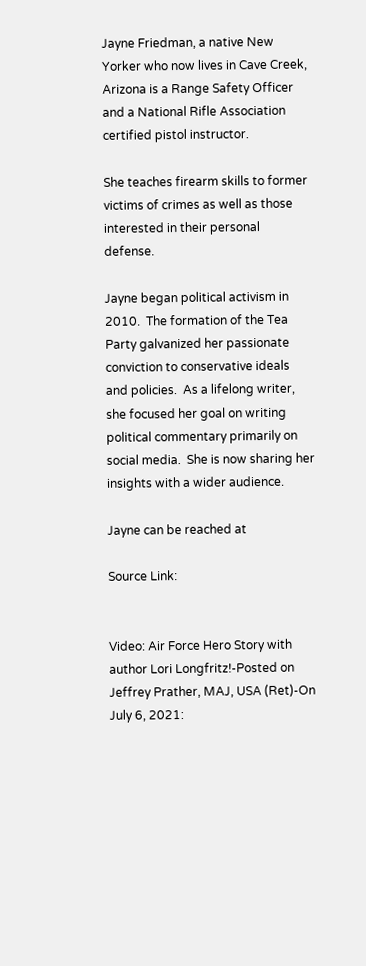Jayne Friedman, a native New Yorker who now lives in Cave Creek, Arizona is a Range Safety Officer and a National Rifle Association certified pistol instructor.

She teaches firearm skills to former victims of crimes as well as those interested in their personal defense.

Jayne began political activism in 2010.  The formation of the Tea Party galvanized her passionate conviction to conservative ideals and policies.  As a lifelong writer, she focused her goal on writing political commentary primarily on social media.  She is now sharing her insights with a wider audience.

Jayne can be reached at

Source Link:


Video: Air Force Hero Story with author Lori Longfritz!-Posted on Jeffrey Prather, MAJ, USA (Ret)-On July 6, 2021: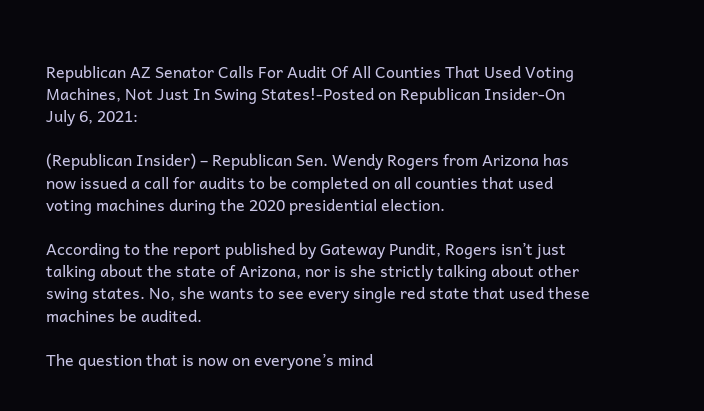Republican AZ Senator Calls For Audit Of All Counties That Used Voting Machines, Not Just In Swing States!-Posted on Republican Insider-On July 6, 2021:

(Republican Insider) – Republican Sen. Wendy Rogers from Arizona has now issued a call for audits to be completed on all counties that used voting machines during the 2020 presidential election.

According to the report published by Gateway Pundit, Rogers isn’t just talking about the state of Arizona, nor is she strictly talking about other swing states. No, she wants to see every single red state that used these machines be audited.

The question that is now on everyone’s mind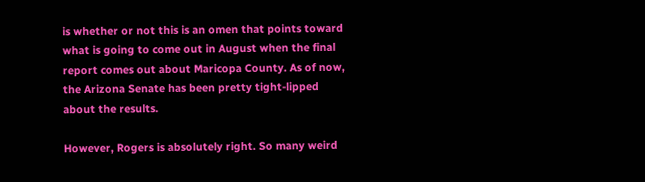is whether or not this is an omen that points toward what is going to come out in August when the final report comes out about Maricopa County. As of now, the Arizona Senate has been pretty tight-lipped about the results.

However, Rogers is absolutely right. So many weird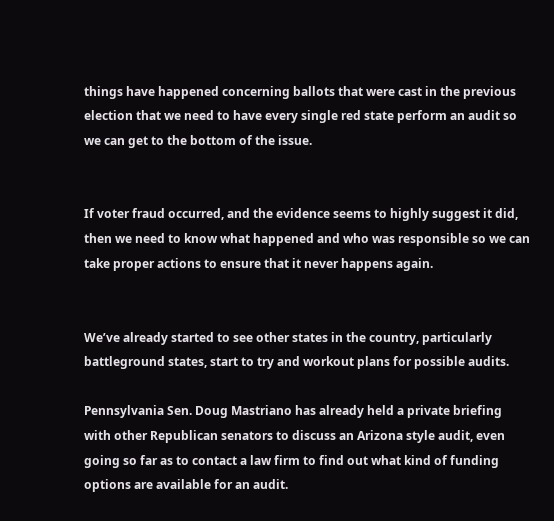things have happened concerning ballots that were cast in the previous election that we need to have every single red state perform an audit so we can get to the bottom of the issue.


If voter fraud occurred, and the evidence seems to highly suggest it did, then we need to know what happened and who was responsible so we can take proper actions to ensure that it never happens again.


We’ve already started to see other states in the country, particularly battleground states, start to try and workout plans for possible audits.

Pennsylvania Sen. Doug Mastriano has already held a private briefing with other Republican senators to discuss an Arizona style audit, even going so far as to contact a law firm to find out what kind of funding options are available for an audit.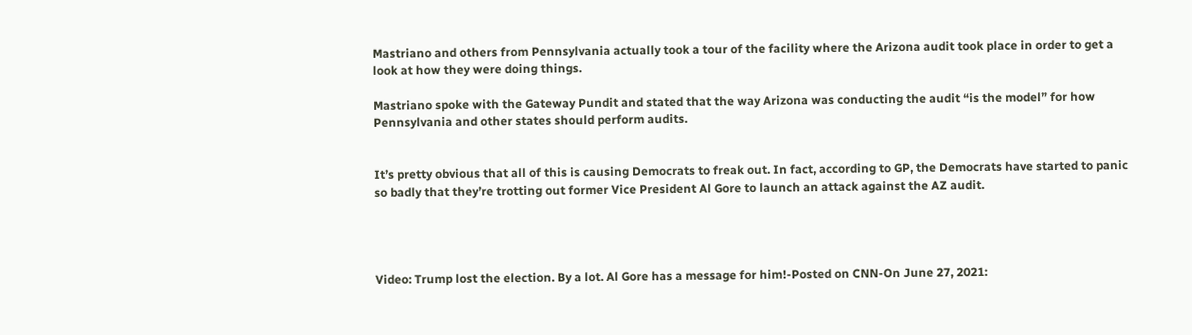Mastriano and others from Pennsylvania actually took a tour of the facility where the Arizona audit took place in order to get a look at how they were doing things.

Mastriano spoke with the Gateway Pundit and stated that the way Arizona was conducting the audit “is the model” for how Pennsylvania and other states should perform audits.


It’s pretty obvious that all of this is causing Democrats to freak out. In fact, according to GP, the Democrats have started to panic so badly that they’re trotting out former Vice President Al Gore to launch an attack against the AZ audit.




Video: Trump lost the election. By a lot. Al Gore has a message for him!-Posted on CNN-On June 27, 2021: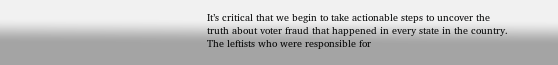It’s critical that we begin to take actionable steps to uncover the truth about voter fraud that happened in every state in the country. The leftists who were responsible for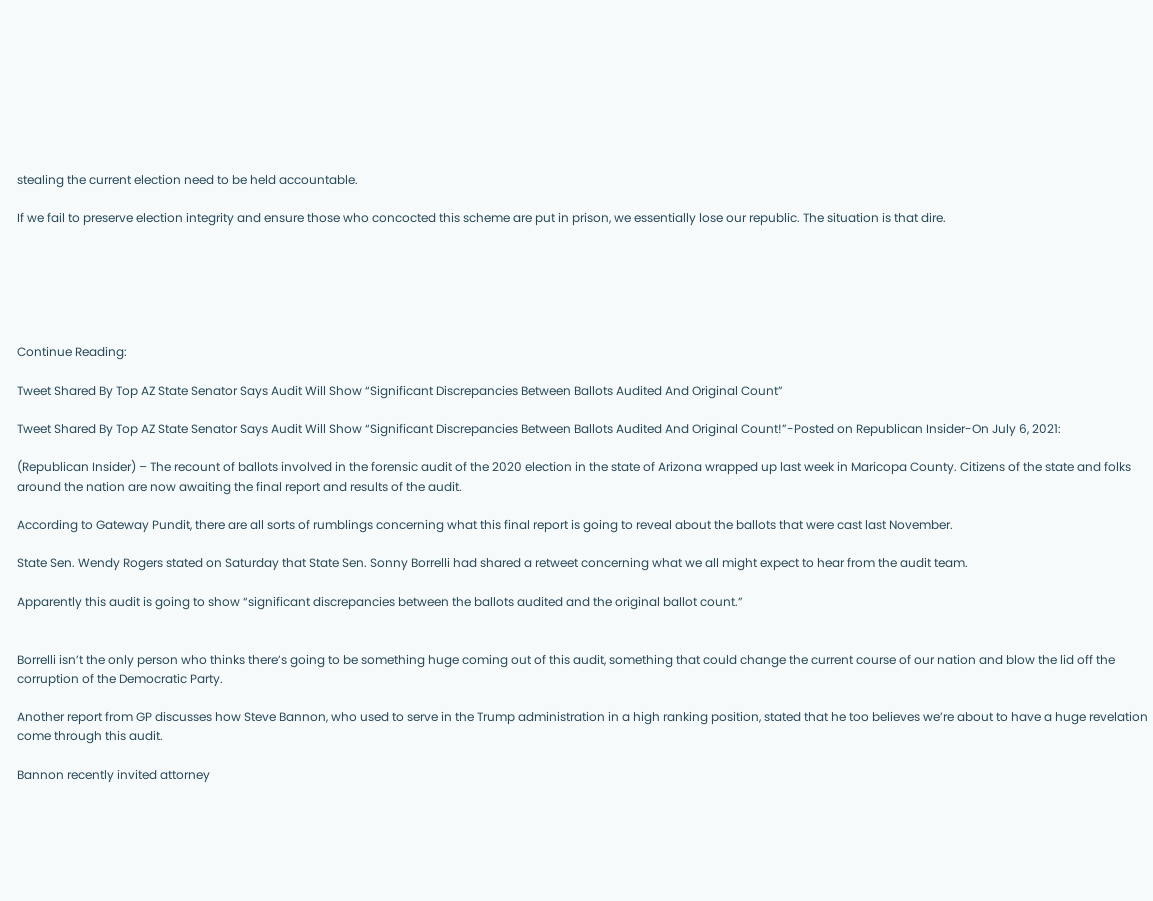stealing the current election need to be held accountable.

If we fail to preserve election integrity and ensure those who concocted this scheme are put in prison, we essentially lose our republic. The situation is that dire.






Continue Reading:

Tweet Shared By Top AZ State Senator Says Audit Will Show “Significant Discrepancies Between Ballots Audited And Original Count”

Tweet Shared By Top AZ State Senator Says Audit Will Show “Significant Discrepancies Between Ballots Audited And Original Count!”-Posted on Republican Insider-On July 6, 2021:

(Republican Insider) – The recount of ballots involved in the forensic audit of the 2020 election in the state of Arizona wrapped up last week in Maricopa County. Citizens of the state and folks around the nation are now awaiting the final report and results of the audit.

According to Gateway Pundit, there are all sorts of rumblings concerning what this final report is going to reveal about the ballots that were cast last November.

State Sen. Wendy Rogers stated on Saturday that State Sen. Sonny Borrelli had shared a retweet concerning what we all might expect to hear from the audit team.

Apparently this audit is going to show “significant discrepancies between the ballots audited and the original ballot count.”


Borrelli isn’t the only person who thinks there’s going to be something huge coming out of this audit, something that could change the current course of our nation and blow the lid off the corruption of the Democratic Party.

Another report from GP discusses how Steve Bannon, who used to serve in the Trump administration in a high ranking position, stated that he too believes we’re about to have a huge revelation come through this audit.

Bannon recently invited attorney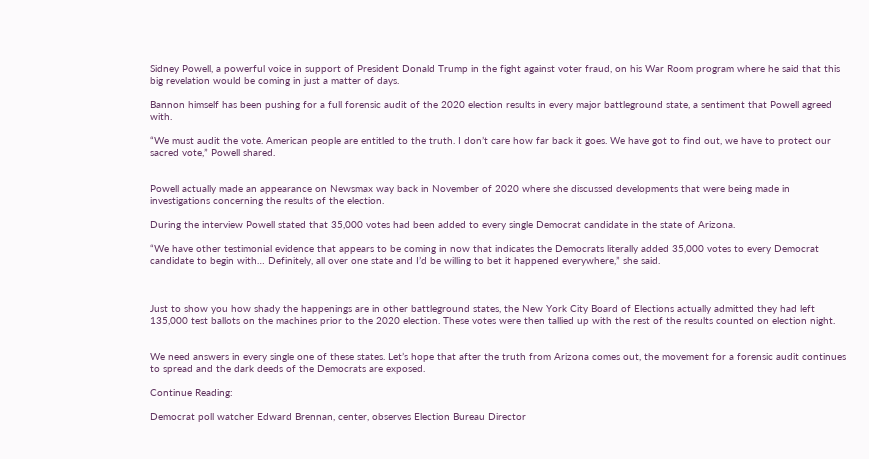Sidney Powell, a powerful voice in support of President Donald Trump in the fight against voter fraud, on his War Room program where he said that this big revelation would be coming in just a matter of days.

Bannon himself has been pushing for a full forensic audit of the 2020 election results in every major battleground state, a sentiment that Powell agreed with.

“We must audit the vote. American people are entitled to the truth. I don’t care how far back it goes. We have got to find out, we have to protect our sacred vote,” Powell shared.


Powell actually made an appearance on Newsmax way back in November of 2020 where she discussed developments that were being made in investigations concerning the results of the election.

During the interview Powell stated that 35,000 votes had been added to every single Democrat candidate in the state of Arizona.

“We have other testimonial evidence that appears to be coming in now that indicates the Democrats literally added 35,000 votes to every Democrat candidate to begin with… Definitely, all over one state and I’d be willing to bet it happened everywhere,” she said.



Just to show you how shady the happenings are in other battleground states, the New York City Board of Elections actually admitted they had left 135,000 test ballots on the machines prior to the 2020 election. These votes were then tallied up with the rest of the results counted on election night.


We need answers in every single one of these states. Let’s hope that after the truth from Arizona comes out, the movement for a forensic audit continues to spread and the dark deeds of the Democrats are exposed.

Continue Reading:

Democrat poll watcher Edward Brennan, center, observes Election Bureau Director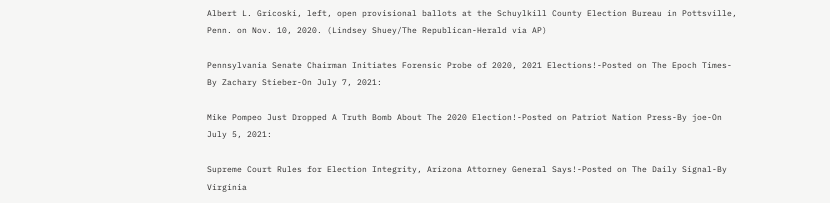Albert L. Gricoski, left, open provisional ballots at the Schuylkill County Election Bureau in Pottsville, Penn. on Nov. 10, 2020. (Lindsey Shuey/The Republican-Herald via AP)

Pennsylvania Senate Chairman Initiates Forensic Probe of 2020, 2021 Elections!-Posted on The Epoch Times-By Zachary Stieber-On July 7, 2021:

Mike Pompeo Just Dropped A Truth Bomb About The 2020 Election!-Posted on Patriot Nation Press-By joe-On July 5, 2021:

Supreme Court Rules for Election Integrity, Arizona Attorney General Says!-Posted on The Daily Signal-By Virginia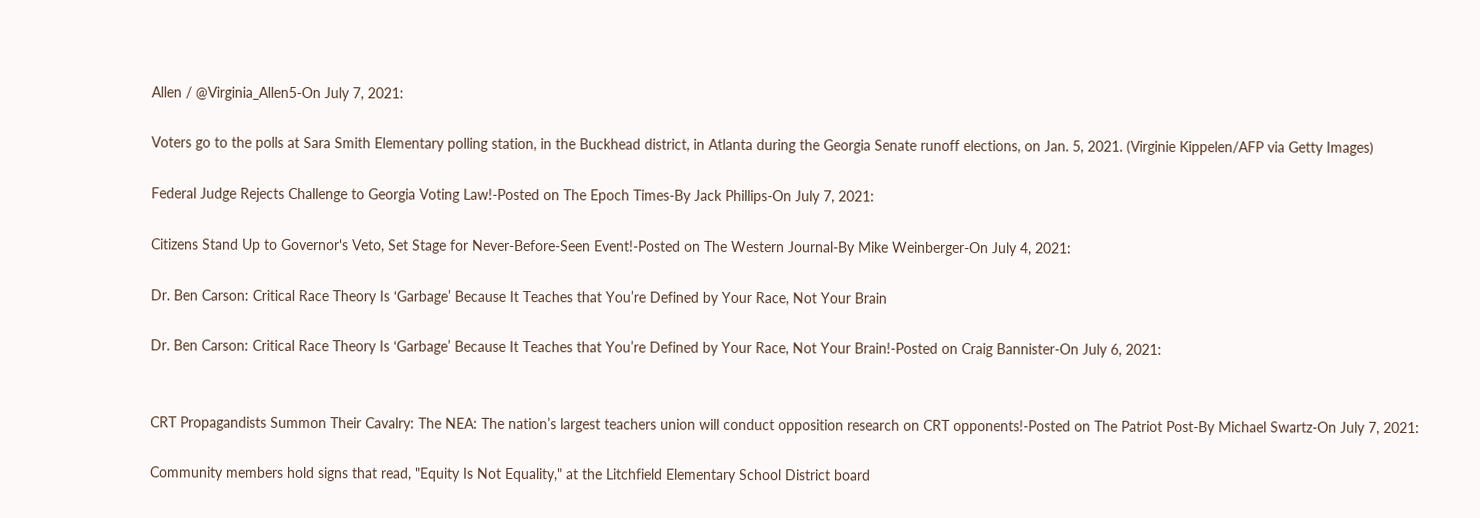Allen / @Virginia_Allen5-On July 7, 2021:

Voters go to the polls at Sara Smith Elementary polling station, in the Buckhead district, in Atlanta during the Georgia Senate runoff elections, on Jan. 5, 2021. (Virginie Kippelen/AFP via Getty Images)

Federal Judge Rejects Challenge to Georgia Voting Law!-Posted on The Epoch Times-By Jack Phillips-On July 7, 2021:

Citizens Stand Up to Governor's Veto, Set Stage for Never-Before-Seen Event!-Posted on The Western Journal-By Mike Weinberger-On July 4, 2021:

Dr. Ben Carson: Critical Race Theory Is ‘Garbage’ Because It Teaches that You’re Defined by Your Race, Not Your Brain

Dr. Ben Carson: Critical Race Theory Is ‘Garbage’ Because It Teaches that You’re Defined by Your Race, Not Your Brain!-Posted on Craig Bannister-On July 6, 2021:


CRT Propagandists Summon Their Cavalry: The NEA: The nation’s largest teachers union will conduct opposition research on CRT opponents!-Posted on The Patriot Post-By Michael Swartz-On July 7, 2021:

Community members hold signs that read, "Equity Is Not Equality," at the Litchfield Elementary School District board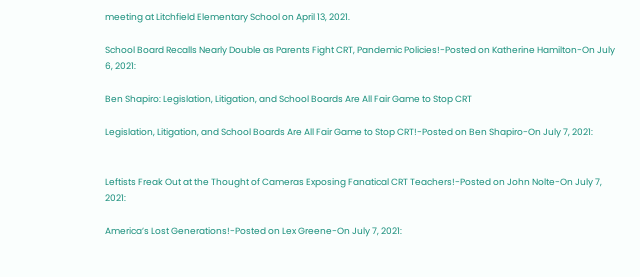meeting at Litchfield Elementary School on April 13, 2021.

School Board Recalls Nearly Double as Parents Fight CRT, Pandemic Policies!-Posted on Katherine Hamilton-On July 6, 2021:

Ben Shapiro: Legislation, Litigation, and School Boards Are All Fair Game to Stop CRT

Legislation, Litigation, and School Boards Are All Fair Game to Stop CRT!-Posted on Ben Shapiro-On July 7, 2021:


Leftists Freak Out at the Thought of Cameras Exposing Fanatical CRT Teachers!-Posted on John Nolte-On July 7, 2021:

America’s Lost Generations!-Posted on Lex Greene-On July 7, 2021: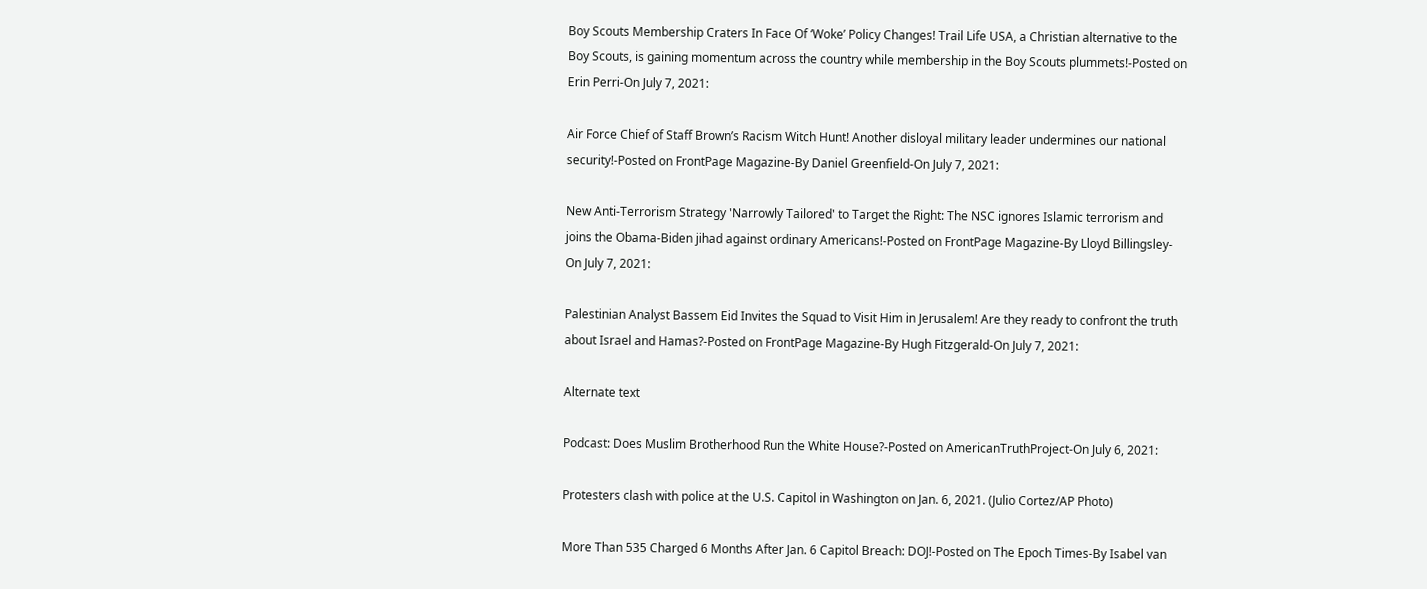Boy Scouts Membership Craters In Face Of ‘Woke’ Policy Changes! Trail Life USA, a Christian alternative to the Boy Scouts, is gaining momentum across the country while membership in the Boy Scouts plummets!-Posted on Erin Perri-On July 7, 2021:

Air Force Chief of Staff Brown’s Racism Witch Hunt! Another disloyal military leader undermines our national security!-Posted on FrontPage Magazine-By Daniel Greenfield-On July 7, 2021:

New Anti-Terrorism Strategy 'Narrowly Tailored' to Target the Right: The NSC ignores Islamic terrorism and joins the Obama-Biden jihad against ordinary Americans!-Posted on FrontPage Magazine-By Lloyd Billingsley-On July 7, 2021:

Palestinian Analyst Bassem Eid Invites the Squad to Visit Him in Jerusalem! Are they ready to confront the truth about Israel and Hamas?-Posted on FrontPage Magazine-By Hugh Fitzgerald-On July 7, 2021:

Alternate text

Podcast: Does Muslim Brotherhood Run the White House?-Posted on AmericanTruthProject-On July 6, 2021:

Protesters clash with police at the U.S. Capitol in Washington on Jan. 6, 2021. (Julio Cortez/AP Photo)

More Than 535 Charged 6 Months After Jan. 6 Capitol Breach: DOJ!-Posted on The Epoch Times-By Isabel van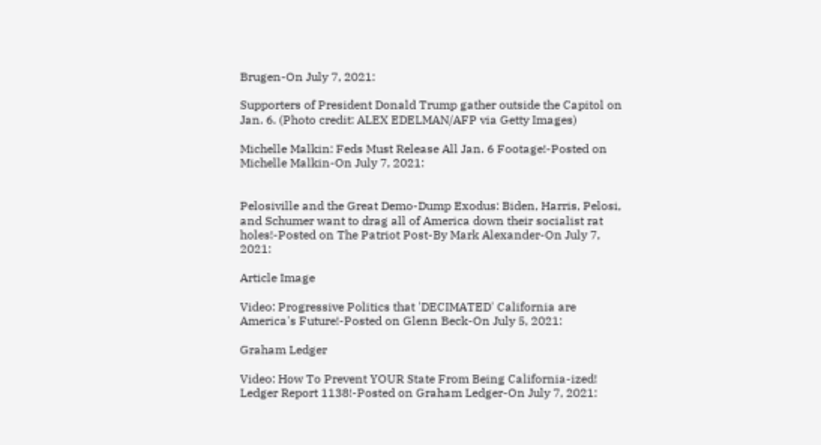Brugen-On July 7, 2021:

Supporters of President Donald Trump gather outside the Capitol on Jan. 6. (Photo credit: ALEX EDELMAN/AFP via Getty Images)

Michelle Malkin: Feds Must Release All Jan. 6 Footage!-Posted on Michelle Malkin-On July 7, 2021:


Pelosiville and the Great Demo-Dump Exodus: Biden, Harris, Pelosi, and Schumer want to drag all of America down their socialist rat holes!-Posted on The Patriot Post-By Mark Alexander-On July 7, 2021:

Article Image

Video: Progressive Politics that 'DECIMATED' California are America's Future!-Posted on Glenn Beck-On July 5, 2021:

Graham Ledger

Video: How To Prevent YOUR State From Being California-ized! Ledger Report 1138!-Posted on Graham Ledger-On July 7, 2021: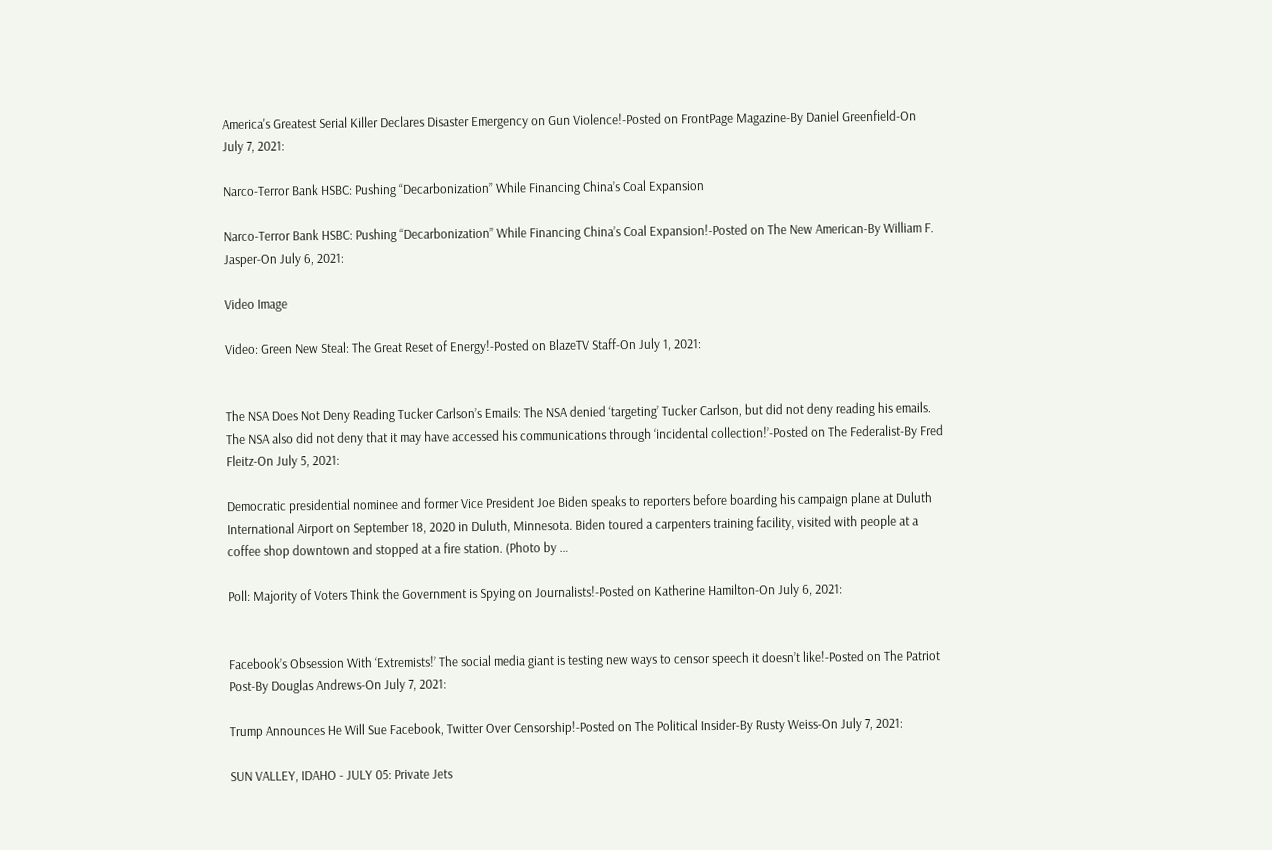America's Greatest Serial Killer Declares Disaster Emergency on Gun Violence!-Posted on FrontPage Magazine-By Daniel Greenfield-On July 7, 2021:

Narco-Terror Bank HSBC: Pushing “Decarbonization” While Financing China’s Coal Expansion

Narco-Terror Bank HSBC: Pushing “Decarbonization” While Financing China’s Coal Expansion!-Posted on The New American-By William F. Jasper-On July 6, 2021:

Video Image

Video: Green New Steal: The Great Reset of Energy!-Posted on BlazeTV Staff-On July 1, 2021:


The NSA Does Not Deny Reading Tucker Carlson’s Emails: The NSA denied ‘targeting’ Tucker Carlson, but did not deny reading his emails. The NSA also did not deny that it may have accessed his communications through ‘incidental collection!’-Posted on The Federalist-By Fred Fleitz-On July 5, 2021:

Democratic presidential nominee and former Vice President Joe Biden speaks to reporters before boarding his campaign plane at Duluth International Airport on September 18, 2020 in Duluth, Minnesota. Biden toured a carpenters training facility, visited with people at a coffee shop downtown and stopped at a fire station. (Photo by …

Poll: Majority of Voters Think the Government is Spying on Journalists!-Posted on Katherine Hamilton-On July 6, 2021:


Facebook’s Obsession With ‘Extremists!’ The social media giant is testing new ways to censor speech it doesn’t like!-Posted on The Patriot Post-By Douglas Andrews-On July 7, 2021:

Trump Announces He Will Sue Facebook, Twitter Over Censorship!-Posted on The Political Insider-By Rusty Weiss-On July 7, 2021:

SUN VALLEY, IDAHO - JULY 05: Private Jets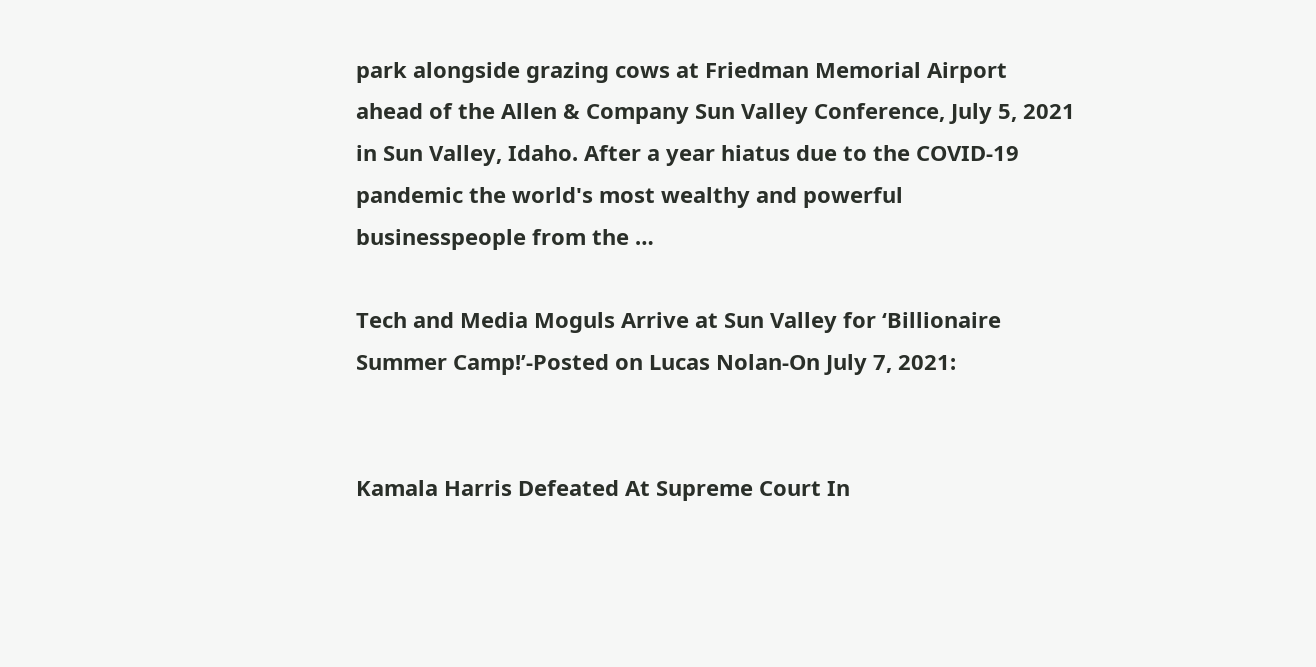park alongside grazing cows at Friedman Memorial Airport ahead of the Allen & Company Sun Valley Conference, July 5, 2021 in Sun Valley, Idaho. After a year hiatus due to the COVID-19 pandemic the world's most wealthy and powerful businesspeople from the …

Tech and Media Moguls Arrive at Sun Valley for ‘Billionaire Summer Camp!’-Posted on Lucas Nolan-On July 7, 2021:


Kamala Harris Defeated At Supreme Court In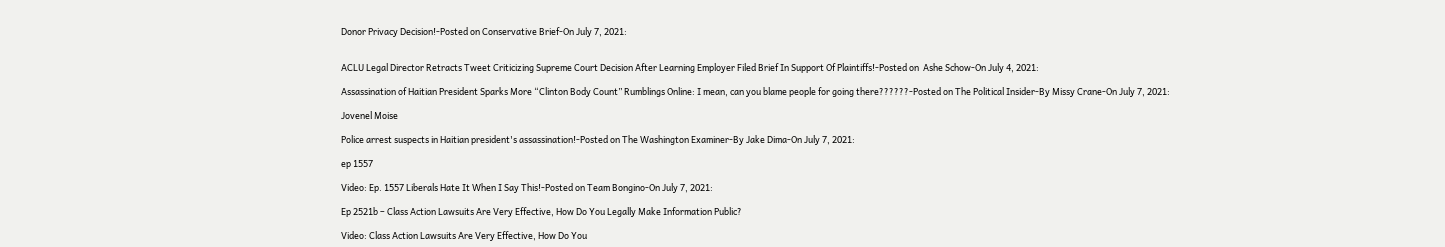Donor Privacy Decision!-Posted on Conservative Brief-On July 7, 2021:


ACLU Legal Director Retracts Tweet Criticizing Supreme Court Decision After Learning Employer Filed Brief In Support Of Plaintiffs!-Posted on  Ashe Schow-On July 4, 2021:

Assassination of Haitian President Sparks More “Clinton Body Count” Rumblings Online: I mean, can you blame people for going there??????-Posted on The Political Insider-By Missy Crane-On July 7, 2021:

Jovenel Moise

Police arrest suspects in Haitian president's assassination!-Posted on The Washington Examiner-By Jake Dima-On July 7, 2021:

ep 1557

Video: Ep. 1557 Liberals Hate It When I Say This!-Posted on Team Bongino-On July 7, 2021:

Ep 2521b – Class Action Lawsuits Are Very Effective, How Do You Legally Make Information Public?

Video: Class Action Lawsuits Are Very Effective, How Do You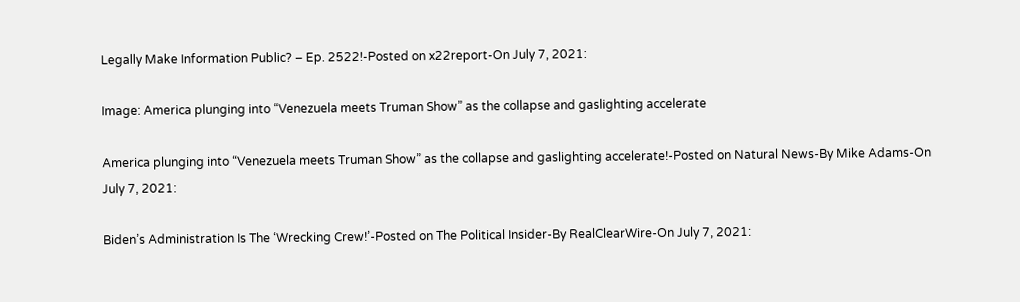Legally Make Information Public? – Ep. 2522!-Posted on x22report-On July 7, 2021:

Image: America plunging into “Venezuela meets Truman Show” as the collapse and gaslighting accelerate

America plunging into “Venezuela meets Truman Show” as the collapse and gaslighting accelerate!-Posted on Natural News-By Mike Adams-On July 7, 2021:

Biden’s Administration Is The ‘Wrecking Crew!’-Posted on The Political Insider-By RealClearWire-On July 7, 2021: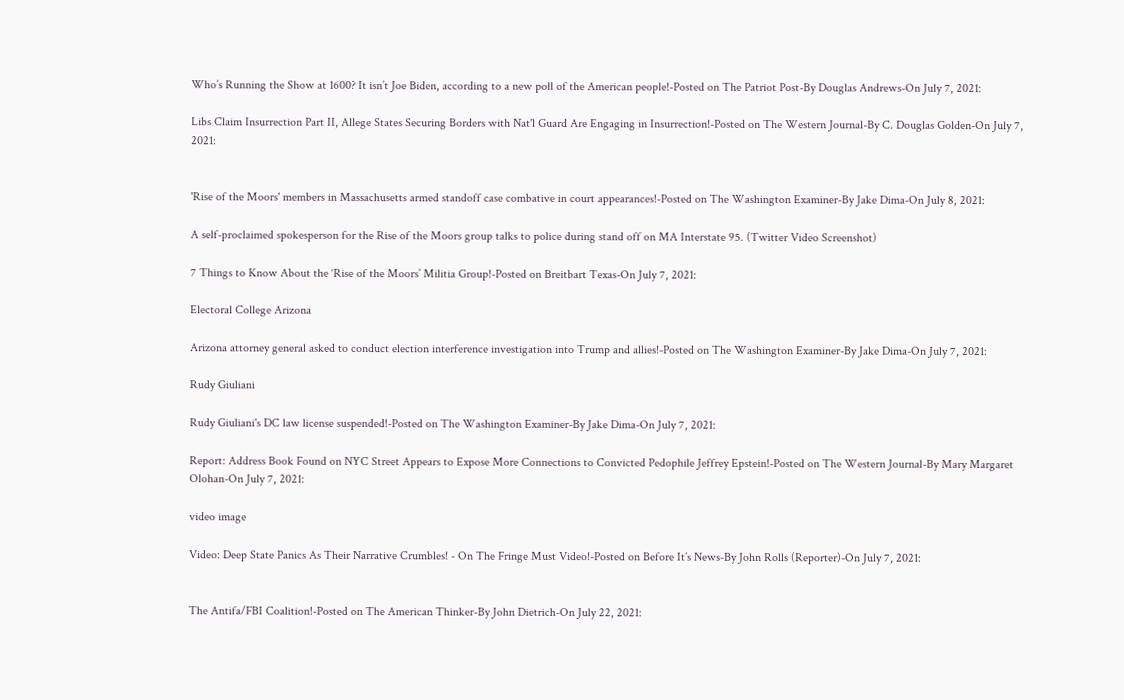Who’s Running the Show at 1600? It isn’t Joe Biden, according to a new poll of the American people!-Posted on The Patriot Post-By Douglas Andrews-On July 7, 2021:

Libs Claim Insurrection Part II, Allege States Securing Borders with Nat'l Guard Are Engaging in Insurrection!-Posted on The Western Journal-By C. Douglas Golden-On July 7, 2021:


'Rise of the Moors' members in Massachusetts armed standoff case combative in court appearances!-Posted on The Washington Examiner-By Jake Dima-On July 8, 2021:

A self-proclaimed spokesperson for the Rise of the Moors group talks to police during stand off on MA Interstate 95. (Twitter Video Screenshot)

7 Things to Know About the ‘Rise of the Moors’ Militia Group!-Posted on Breitbart Texas-On July 7, 2021:

Electoral College Arizona

Arizona attorney general asked to conduct election interference investigation into Trump and allies!-Posted on The Washington Examiner-By Jake Dima-On July 7, 2021:

Rudy Giuliani

Rudy Giuliani's DC law license suspended!-Posted on The Washington Examiner-By Jake Dima-On July 7, 2021:

Report: Address Book Found on NYC Street Appears to Expose More Connections to Convicted Pedophile Jeffrey Epstein!-Posted on The Western Journal-By Mary Margaret Olohan-On July 7, 2021:

video image

Video: Deep State Panics As Their Narrative Crumbles! - On The Fringe Must Video!-Posted on Before It’s News-By John Rolls (Reporter)-On July 7, 2021:


The Antifa/FBI Coalition!-Posted on The American Thinker-By John Dietrich-On July 22, 2021: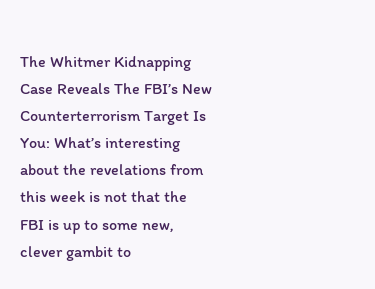The Whitmer Kidnapping Case Reveals The FBI’s New Counterterrorism Target Is You: What’s interesting about the revelations from this week is not that the FBI is up to some new, clever gambit to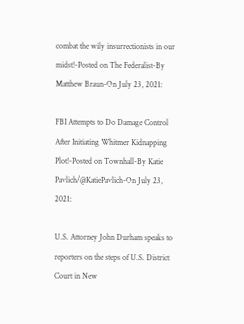combat the wily insurrectionists in our midst!-Posted on The Federalist-By Matthew Braun-On July 23, 2021:

FBI Attempts to Do Damage Control After Initiating Whitmer Kidnapping Plot!-Posted on Townhall-By Katie Pavlich/@KatiePavlich-On July 23, 2021:

U.S. Attorney John Durham speaks to reporters on the steps of U.S. District Court in New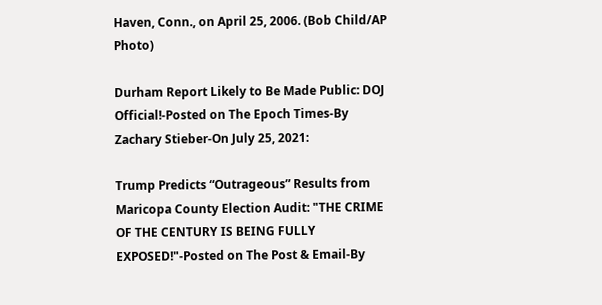Haven, Conn., on April 25, 2006. (Bob Child/AP Photo)

Durham Report Likely to Be Made Public: DOJ Official!-Posted on The Epoch Times-By Zachary Stieber-On July 25, 2021:

Trump Predicts “Outrageous” Results from Maricopa County Election Audit: "THE CRIME OF THE CENTURY IS BEING FULLY EXPOSED!"-Posted on The Post & Email-By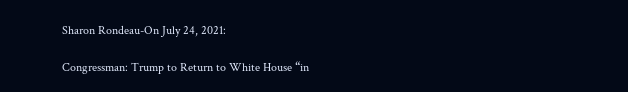Sharon Rondeau-On July 24, 2021:

Congressman: Trump to Return to White House “in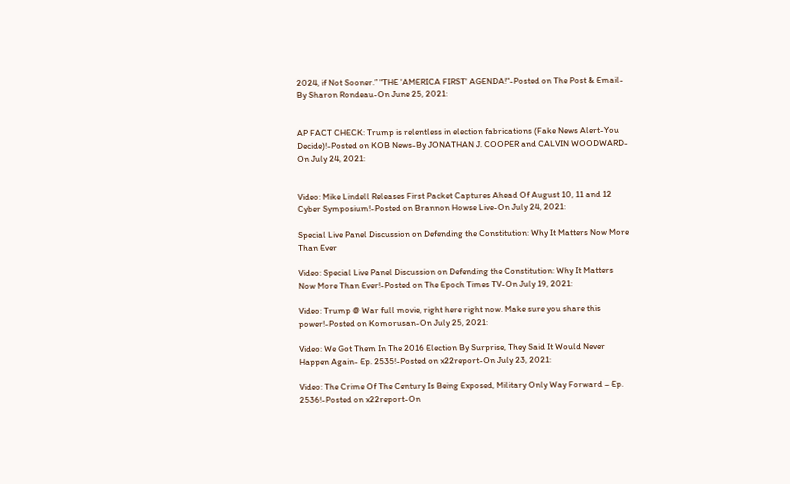2024, if Not Sooner.” "THE 'AMERICA FIRST' AGENDA!"-Posted on The Post & Email-By Sharon Rondeau-On June 25, 2021:


AP FACT CHECK: Trump is relentless in election fabrications (Fake News Alert-You Decide)!-Posted on KOB News-By JONATHAN J. COOPER and CALVIN WOODWARD-On July 24, 2021:


Video: Mike Lindell Releases First Packet Captures Ahead Of August 10, 11 and 12 Cyber Symposium!-Posted on Brannon Howse Live-On July 24, 2021:

Special Live Panel Discussion on Defending the Constitution: Why It Matters Now More Than Ever

Video: Special Live Panel Discussion on Defending the Constitution: Why It Matters Now More Than Ever!-Posted on The Epoch Times TV-On July 19, 2021:

Video: Trump @ War full movie, right here right now. Make sure you share this power!-Posted on Komorusan-On July 25, 2021:

Video: We Got Them In The 2016 Election By Surprise, They Said It Would Never Happen Again- Ep. 2535!-Posted on x22report-On July 23, 2021:

Video: The Crime Of The Century Is Being Exposed, Military Only Way Forward – Ep. 2536!-Posted on x22report-On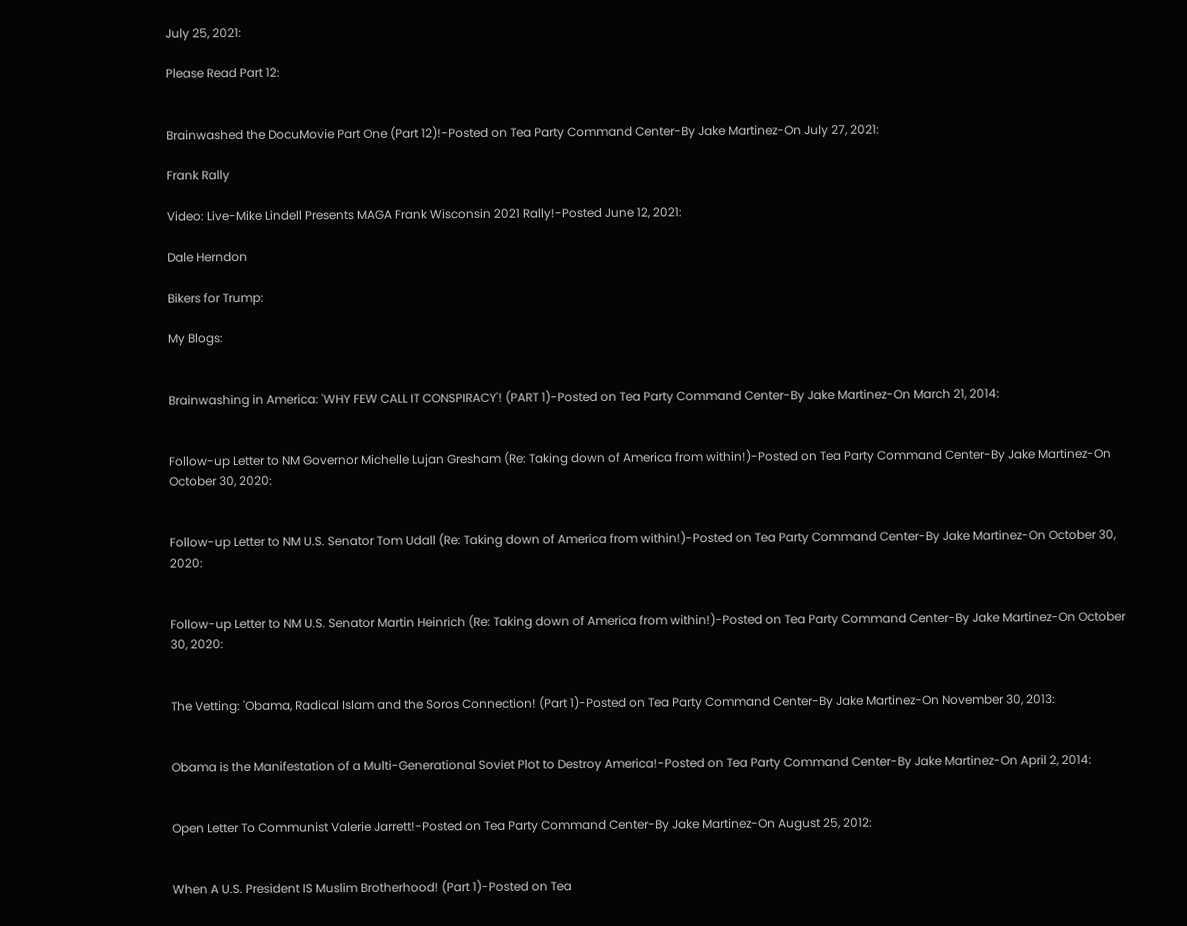July 25, 2021:

Please Read Part 12:


Brainwashed the DocuMovie Part One (Part 12)!-Posted on Tea Party Command Center-By Jake Martinez-On July 27, 2021:

Frank Rally

Video: Live-Mike Lindell Presents MAGA Frank Wisconsin 2021 Rally!-Posted June 12, 2021:

Dale Herndon

Bikers for Trump:

My Blogs:


Brainwashing in America: 'WHY FEW CALL IT CONSPIRACY'! (PART 1)-Posted on Tea Party Command Center-By Jake Martinez-On March 21, 2014:


Follow-up Letter to NM Governor Michelle Lujan Gresham (Re: Taking down of America from within!)-Posted on Tea Party Command Center-By Jake Martinez-On October 30, 2020:


Follow-up Letter to NM U.S. Senator Tom Udall (Re: Taking down of America from within!)-Posted on Tea Party Command Center-By Jake Martinez-On October 30, 2020:


Follow-up Letter to NM U.S. Senator Martin Heinrich (Re: Taking down of America from within!)-Posted on Tea Party Command Center-By Jake Martinez-On October 30, 2020:


The Vetting: 'Obama, Radical Islam and the Soros Connection! (Part 1)-Posted on Tea Party Command Center-By Jake Martinez-On November 30, 2013:


Obama is the Manifestation of a Multi-Generational Soviet Plot to Destroy America!-Posted on Tea Party Command Center-By Jake Martinez-On April 2, 2014:


Open Letter To Communist Valerie Jarrett!-Posted on Tea Party Command Center-By Jake Martinez-On August 25, 2012:


When A U.S. President IS Muslim Brotherhood! (Part 1)-Posted on Tea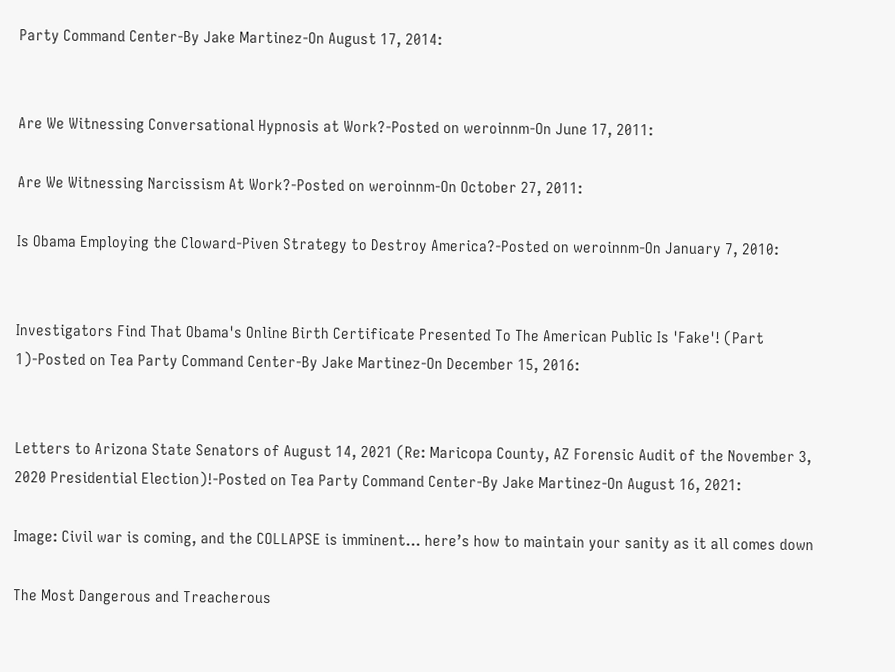Party Command Center-By Jake Martinez-On August 17, 2014:


Are We Witnessing Conversational Hypnosis at Work?-Posted on weroinnm-On June 17, 2011:

Are We Witnessing Narcissism At Work?-Posted on weroinnm-On October 27, 2011:

Is Obama Employing the Cloward-Piven Strategy to Destroy America?-Posted on weroinnm-On January 7, 2010:


Investigators Find That Obama's Online Birth Certificate Presented To The American Public Is 'Fake'! (Part 1)-Posted on Tea Party Command Center-By Jake Martinez-On December 15, 2016:


Letters to Arizona State Senators of August 14, 2021 (Re: Maricopa County, AZ Forensic Audit of the November 3, 2020 Presidential Election)!-Posted on Tea Party Command Center-By Jake Martinez-On August 16, 2021:

Image: Civil war is coming, and the COLLAPSE is imminent… here’s how to maintain your sanity as it all comes down

The Most Dangerous and Treacherous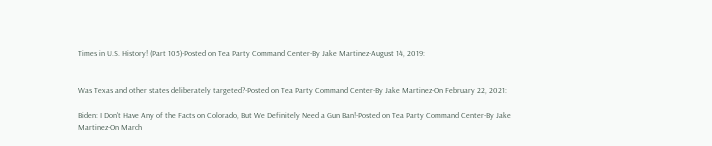Times in U.S. History! (Part 105)-Posted on Tea Party Command Center-By Jake Martinez-August 14, 2019:


Was Texas and other states deliberately targeted?-Posted on Tea Party Command Center-By Jake Martinez-On February 22, 2021:

Biden: I Don't Have Any of the Facts on Colorado, But We Definitely Need a Gun Ban!-Posted on Tea Party Command Center-By Jake Martinez-On March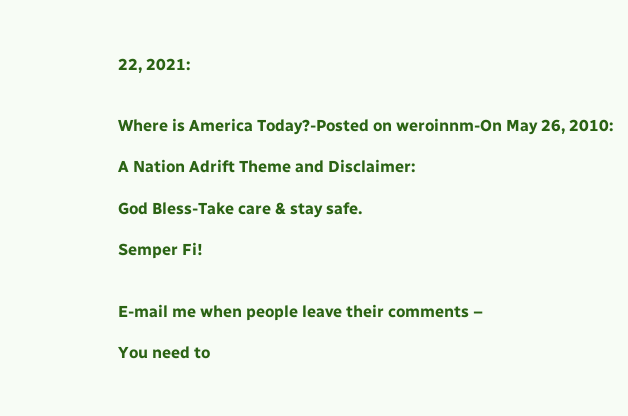22, 2021:


Where is America Today?-Posted on weroinnm-On May 26, 2010:

A Nation Adrift Theme and Disclaimer:

God Bless-Take care & stay safe.

Semper Fi!


E-mail me when people leave their comments –

You need to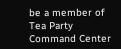be a member of Tea Party Command Center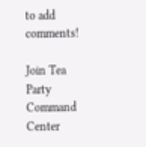to add comments!

Join Tea Party Command Center